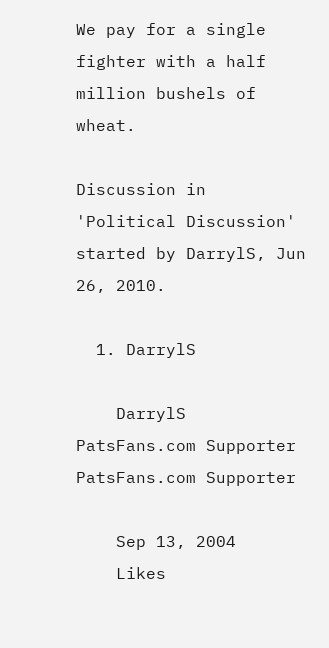We pay for a single fighter with a half million bushels of wheat.

Discussion in 'Political Discussion' started by DarrylS, Jun 26, 2010.

  1. DarrylS

    DarrylS PatsFans.com Supporter PatsFans.com Supporter

    Sep 13, 2004
    Likes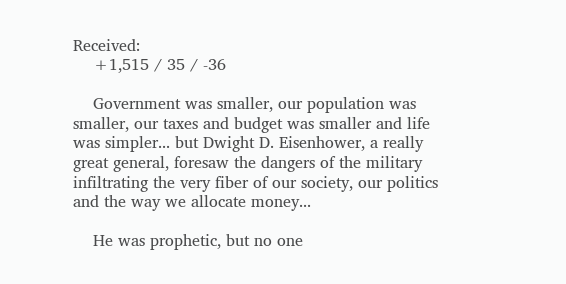Received:
    +1,515 / 35 / -36

    Government was smaller, our population was smaller, our taxes and budget was smaller and life was simpler... but Dwight D. Eisenhower, a really great general, foresaw the dangers of the military infiltrating the very fiber of our society, our politics and the way we allocate money...

    He was prophetic, but no one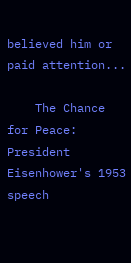believed him or paid attention...

    The Chance for Peace: President Eisenhower's 1953 speech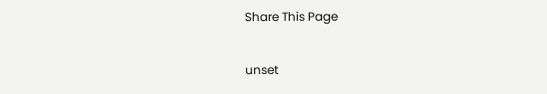Share This Page

unset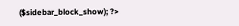($sidebar_block_show); ?>